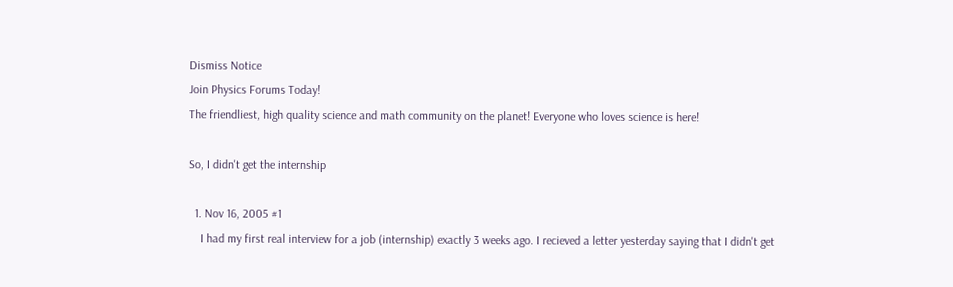Dismiss Notice
Join Physics Forums Today!
The friendliest, high quality science and math community on the planet! Everyone who loves science is here!

So, I didn't get the internship

  1. Nov 16, 2005 #1
    I had my first real interview for a job (internship) exactly 3 weeks ago. I recieved a letter yesterday saying that I didn't get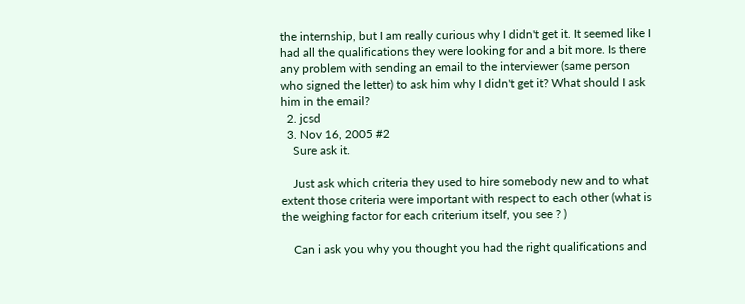the internship, but I am really curious why I didn't get it. It seemed like I had all the qualifications they were looking for and a bit more. Is there any problem with sending an email to the interviewer (same person who signed the letter) to ask him why I didn't get it? What should I ask him in the email?
  2. jcsd
  3. Nov 16, 2005 #2
    Sure ask it.

    Just ask which criteria they used to hire somebody new and to what extent those criteria were important with respect to each other (what is the weighing factor for each criterium itself, you see ? )

    Can i ask you why you thought you had the right qualifications and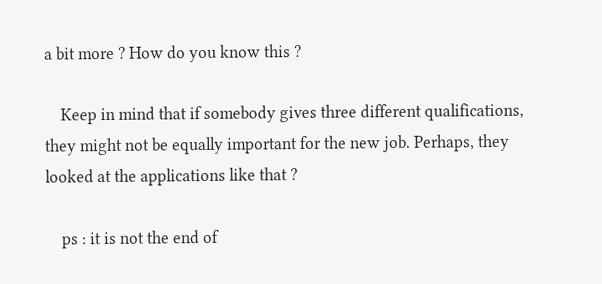a bit more ? How do you know this ?

    Keep in mind that if somebody gives three different qualifications, they might not be equally important for the new job. Perhaps, they looked at the applications like that ?

    ps : it is not the end of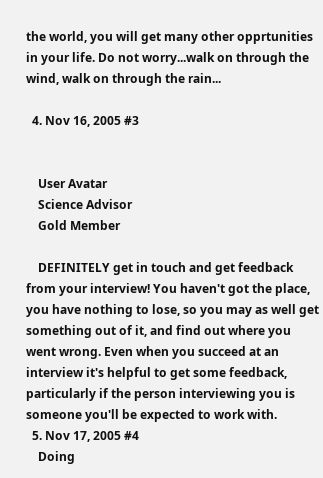the world, you will get many other opprtunities in your life. Do not worry...walk on through the wind, walk on through the rain...

  4. Nov 16, 2005 #3


    User Avatar
    Science Advisor
    Gold Member

    DEFINITELY get in touch and get feedback from your interview! You haven't got the place, you have nothing to lose, so you may as well get something out of it, and find out where you went wrong. Even when you succeed at an interview it's helpful to get some feedback, particularly if the person interviewing you is someone you'll be expected to work with.
  5. Nov 17, 2005 #4
    Doing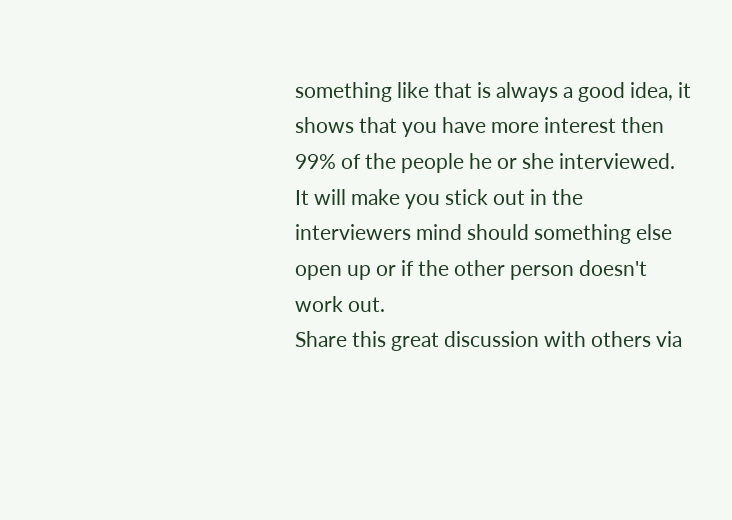something like that is always a good idea, it shows that you have more interest then 99% of the people he or she interviewed. It will make you stick out in the interviewers mind should something else open up or if the other person doesn't work out.
Share this great discussion with others via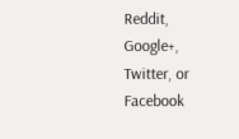Reddit, Google+, Twitter, or Facebook